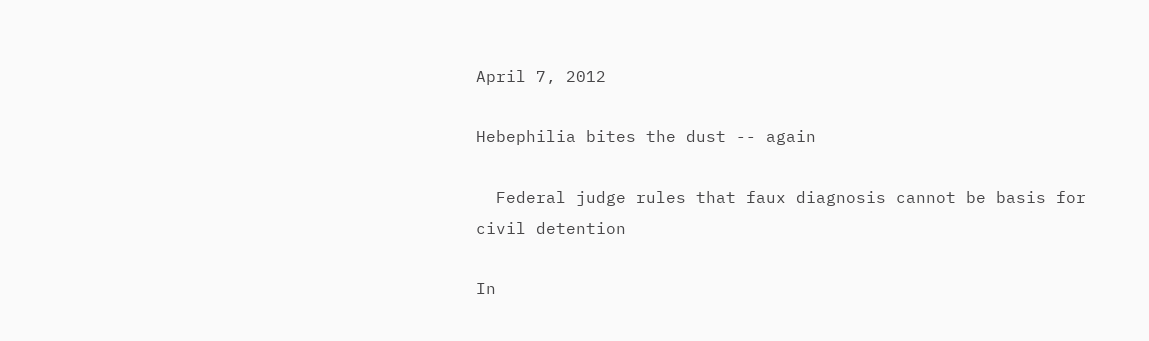April 7, 2012

Hebephilia bites the dust -- again

  Federal judge rules that faux diagnosis cannot be basis for civil detention

In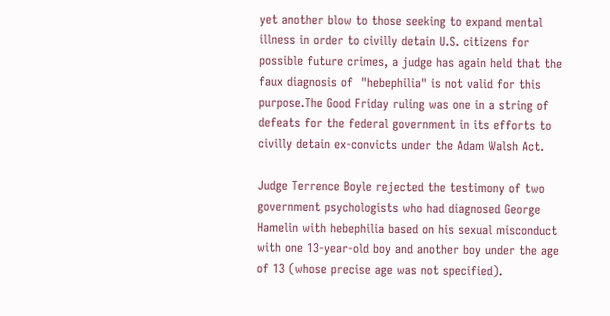yet another blow to those seeking to expand mental illness in order to civilly detain U.S. citizens for possible future crimes, a judge has again held that the faux diagnosis of  "hebephilia" is not valid for this purpose.The Good Friday ruling was one in a string of defeats for the federal government in its efforts to civilly detain ex-convicts under the Adam Walsh Act.

Judge Terrence Boyle rejected the testimony of two government psychologists who had diagnosed George Hamelin with hebephilia based on his sexual misconduct with one 13-year-old boy and another boy under the age of 13 (whose precise age was not specified).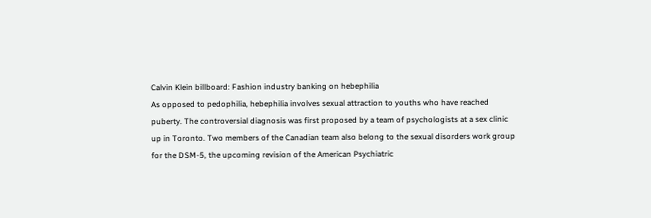Calvin Klein billboard: Fashion industry banking on hebephilia
As opposed to pedophilia, hebephilia involves sexual attraction to youths who have reached puberty. The controversial diagnosis was first proposed by a team of psychologists at a sex clinic up in Toronto. Two members of the Canadian team also belong to the sexual disorders work group for the DSM-5, the upcoming revision of the American Psychiatric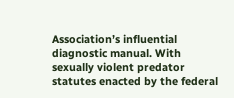Association’s influential diagnostic manual. With sexually violent predator statutes enacted by the federal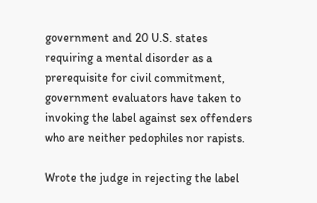government and 20 U.S. states requiring a mental disorder as a prerequisite for civil commitment, government evaluators have taken to invoking the label against sex offenders who are neither pedophiles nor rapists.

Wrote the judge in rejecting the label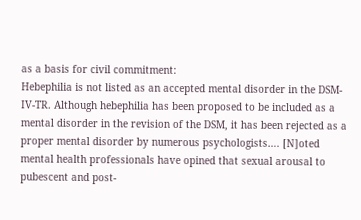as a basis for civil commitment:
Hebephilia is not listed as an accepted mental disorder in the DSM-IV-TR. Although hebephilia has been proposed to be included as a mental disorder in the revision of the DSM, it has been rejected as a proper mental disorder by numerous psychologists…. [N]oted mental health professionals have opined that sexual arousal to pubescent and post-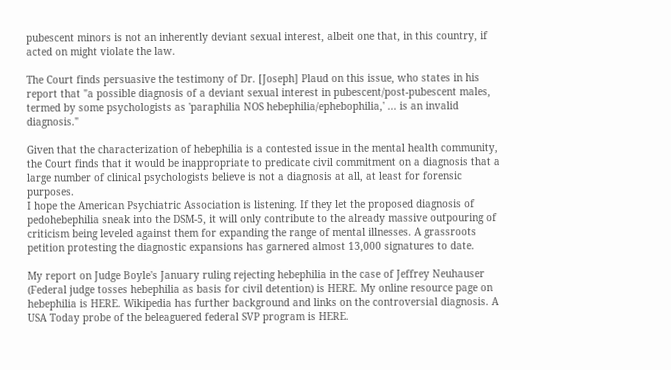pubescent minors is not an inherently deviant sexual interest, albeit one that, in this country, if acted on might violate the law.

The Court finds persuasive the testimony of Dr. [Joseph] Plaud on this issue, who states in his report that "a possible diagnosis of a deviant sexual interest in pubescent/post-pubescent males, termed by some psychologists as 'paraphilia NOS hebephilia/ephebophilia,' ... is an invalid diagnosis."

Given that the characterization of hebephilia is a contested issue in the mental health community, the Court finds that it would be inappropriate to predicate civil commitment on a diagnosis that a large number of clinical psychologists believe is not a diagnosis at all, at least for forensic purposes.
I hope the American Psychiatric Association is listening. If they let the proposed diagnosis of pedohebephilia sneak into the DSM-5, it will only contribute to the already massive outpouring of criticism being leveled against them for expanding the range of mental illnesses. A grassroots petition protesting the diagnostic expansions has garnered almost 13,000 signatures to date.

My report on Judge Boyle's January ruling rejecting hebephilia in the case of Jeffrey Neuhauser (Federal judge tosses hebephilia as basis for civil detention) is HERE. My online resource page on hebephilia is HERE. Wikipedia has further background and links on the controversial diagnosis. A USA Today probe of the beleaguered federal SVP program is HERE.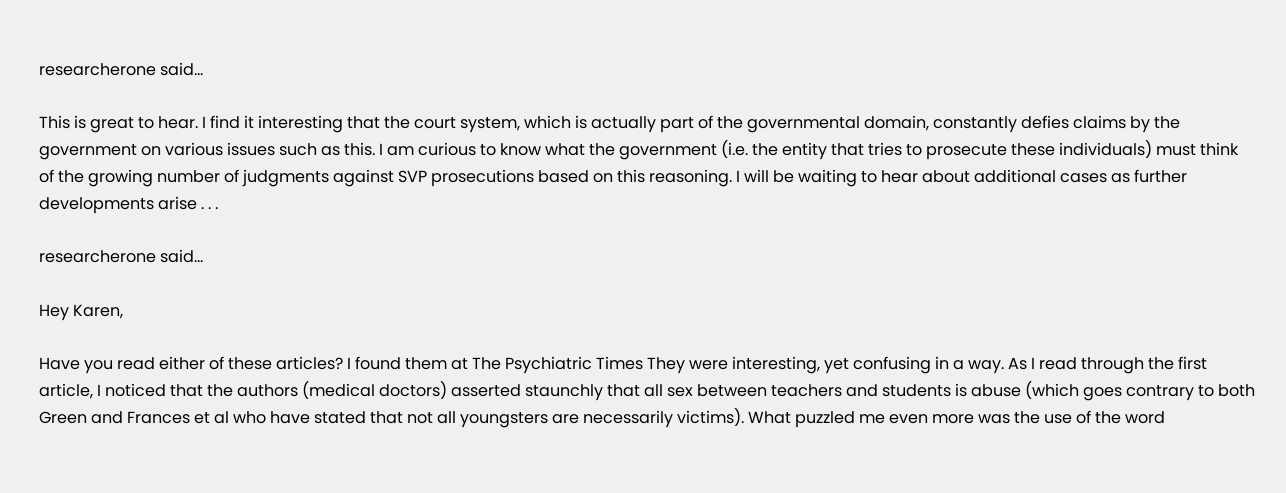researcherone said...

This is great to hear. I find it interesting that the court system, which is actually part of the governmental domain, constantly defies claims by the government on various issues such as this. I am curious to know what the government (i.e. the entity that tries to prosecute these individuals) must think of the growing number of judgments against SVP prosecutions based on this reasoning. I will be waiting to hear about additional cases as further developments arise . . .

researcherone said...

Hey Karen,

Have you read either of these articles? I found them at The Psychiatric Times They were interesting, yet confusing in a way. As I read through the first article, I noticed that the authors (medical doctors) asserted staunchly that all sex between teachers and students is abuse (which goes contrary to both Green and Frances et al who have stated that not all youngsters are necessarily victims). What puzzled me even more was the use of the word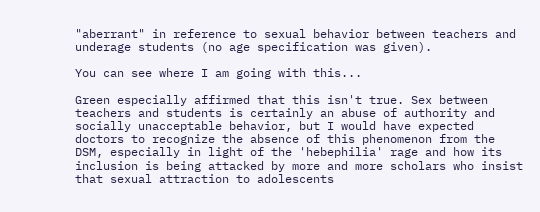"aberrant" in reference to sexual behavior between teachers and underage students (no age specification was given).

You can see where I am going with this...

Green especially affirmed that this isn't true. Sex between teachers and students is certainly an abuse of authority and socially unacceptable behavior, but I would have expected doctors to recognize the absence of this phenomenon from the DSM, especially in light of the 'hebephilia' rage and how its inclusion is being attacked by more and more scholars who insist that sexual attraction to adolescents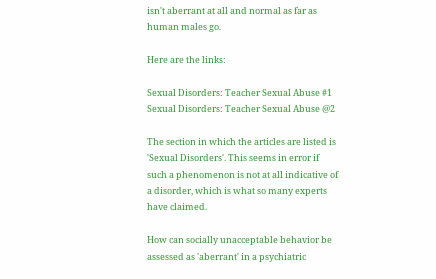isn't aberrant at all and normal as far as human males go.

Here are the links:

Sexual Disorders: Teacher Sexual Abuse #1
Sexual Disorders: Teacher Sexual Abuse @2

The section in which the articles are listed is 'Sexual Disorders'. This seems in error if such a phenomenon is not at all indicative of a disorder, which is what so many experts have claimed.

How can socially unacceptable behavior be assessed as 'aberrant' in a psychiatric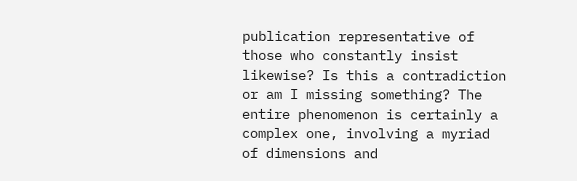publication representative of those who constantly insist likewise? Is this a contradiction or am I missing something? The entire phenomenon is certainly a complex one, involving a myriad of dimensions and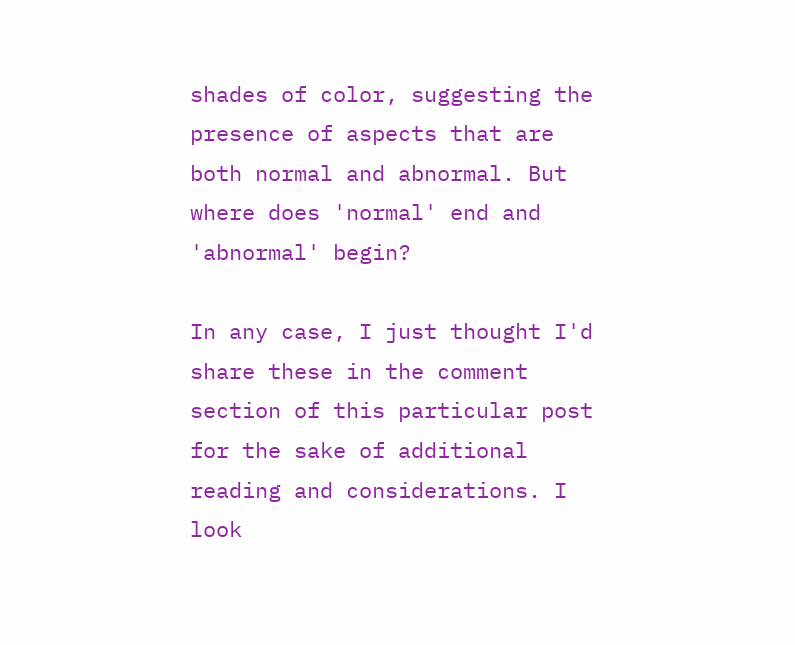shades of color, suggesting the presence of aspects that are both normal and abnormal. But where does 'normal' end and 'abnormal' begin?

In any case, I just thought I'd share these in the comment section of this particular post for the sake of additional reading and considerations. I look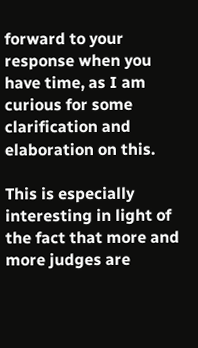forward to your response when you have time, as I am curious for some clarification and elaboration on this.

This is especially interesting in light of the fact that more and more judges are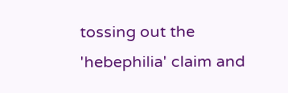tossing out the 'hebephilia' claim and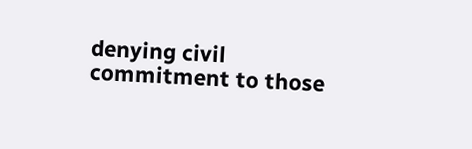denying civil commitment to those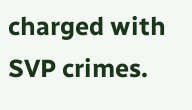charged with SVP crimes.